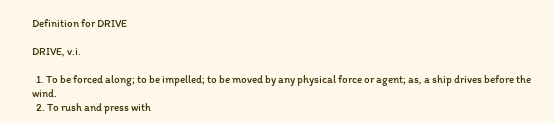Definition for DRIVE

DRIVE, v.i.

  1. To be forced along; to be impelled; to be moved by any physical force or agent; as, a ship drives before the wind.
  2. To rush and press with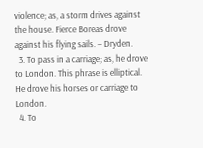violence; as, a storm drives against the house. Fierce Boreas drove against his flying sails. – Dryden.
  3. To pass in a carriage; as, he drove to London. This phrase is elliptical. He drove his horses or carriage to London.
  4. To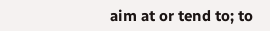aim at or tend to; to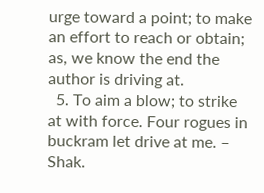urge toward a point; to make an effort to reach or obtain; as, we know the end the author is driving at.
  5. To aim a blow; to strike at with force. Four rogues in buckram let drive at me. – Shak.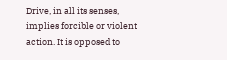Drive, in all its senses, implies forcible or violent action. It is opposed to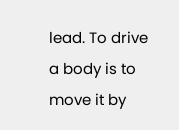lead. To drive a body is to move it by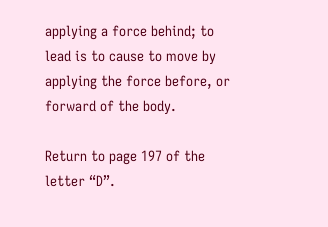applying a force behind; to lead is to cause to move by applying the force before, or forward of the body.

Return to page 197 of the letter “D”.